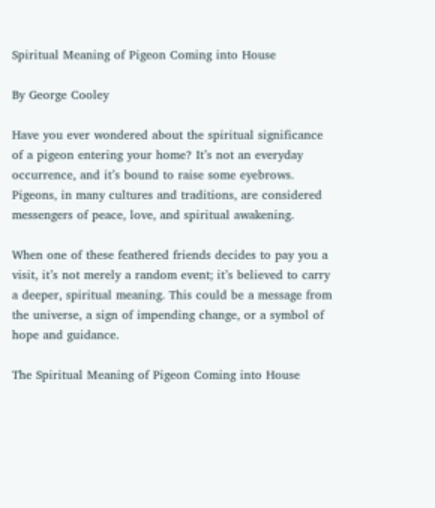Spiritual Meaning of Pigeon Coming into House

By George Cooley

Have you ever wondered about the spiritual significance of a pigeon entering your home? It’s not an everyday occurrence, and it’s bound to raise some eyebrows. Pigeons, in many cultures and traditions, are considered messengers of peace, love, and spiritual awakening.

When one of these feathered friends decides to pay you a visit, it’s not merely a random event; it’s believed to carry a deeper, spiritual meaning. This could be a message from the universe, a sign of impending change, or a symbol of hope and guidance.

The Spiritual Meaning of Pigeon Coming into House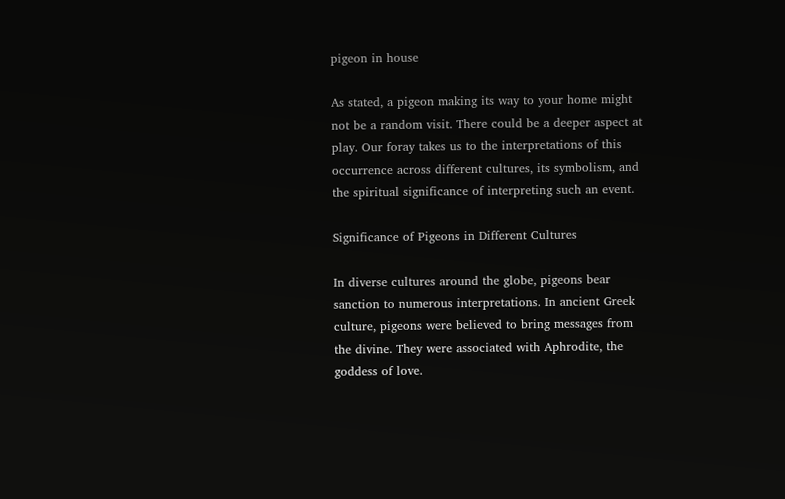pigeon in house

As stated, a pigeon making its way to your home might not be a random visit. There could be a deeper aspect at play. Our foray takes us to the interpretations of this occurrence across different cultures, its symbolism, and the spiritual significance of interpreting such an event.

Significance of Pigeons in Different Cultures

In diverse cultures around the globe, pigeons bear sanction to numerous interpretations. In ancient Greek culture, pigeons were believed to bring messages from the divine. They were associated with Aphrodite, the goddess of love.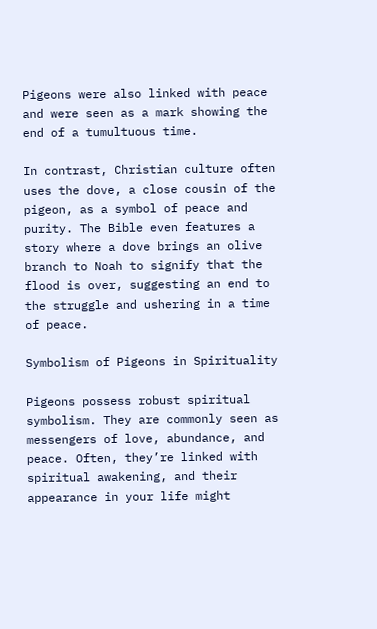Pigeons were also linked with peace and were seen as a mark showing the end of a tumultuous time.

In contrast, Christian culture often uses the dove, a close cousin of the pigeon, as a symbol of peace and purity. The Bible even features a story where a dove brings an olive branch to Noah to signify that the flood is over, suggesting an end to the struggle and ushering in a time of peace.

Symbolism of Pigeons in Spirituality

Pigeons possess robust spiritual symbolism. They are commonly seen as messengers of love, abundance, and peace. Often, they’re linked with spiritual awakening, and their appearance in your life might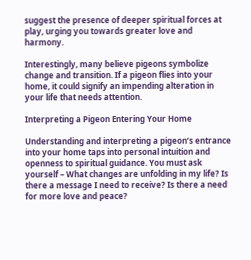suggest the presence of deeper spiritual forces at play, urging you towards greater love and harmony.

Interestingly, many believe pigeons symbolize change and transition. If a pigeon flies into your home, it could signify an impending alteration in your life that needs attention.

Interpreting a Pigeon Entering Your Home

Understanding and interpreting a pigeon’s entrance into your home taps into personal intuition and openness to spiritual guidance. You must ask yourself – What changes are unfolding in my life? Is there a message I need to receive? Is there a need for more love and peace?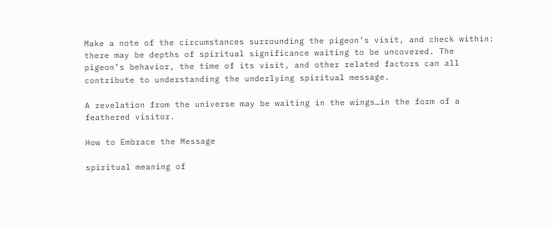Make a note of the circumstances surrounding the pigeon’s visit, and check within: there may be depths of spiritual significance waiting to be uncovered. The pigeon’s behavior, the time of its visit, and other related factors can all contribute to understanding the underlying spiritual message.

A revelation from the universe may be waiting in the wings…in the form of a feathered visitor.

How to Embrace the Message

spiritual meaning of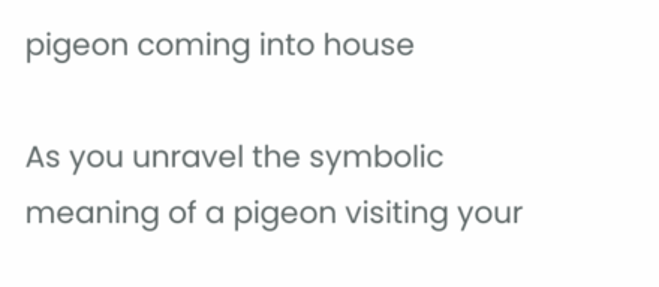pigeon coming into house

As you unravel the symbolic meaning of a pigeon visiting your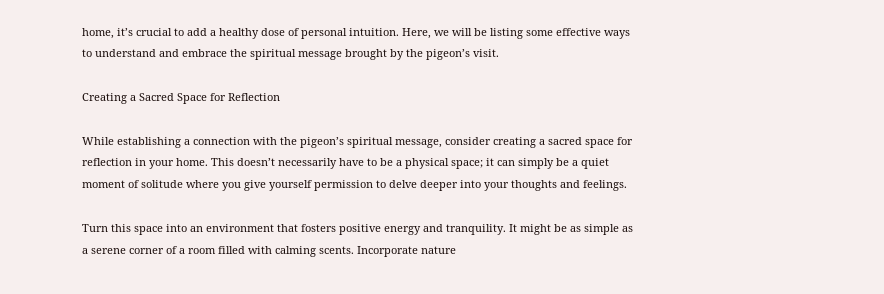home, it’s crucial to add a healthy dose of personal intuition. Here, we will be listing some effective ways to understand and embrace the spiritual message brought by the pigeon’s visit.

Creating a Sacred Space for Reflection

While establishing a connection with the pigeon’s spiritual message, consider creating a sacred space for reflection in your home. This doesn’t necessarily have to be a physical space; it can simply be a quiet moment of solitude where you give yourself permission to delve deeper into your thoughts and feelings.

Turn this space into an environment that fosters positive energy and tranquility. It might be as simple as a serene corner of a room filled with calming scents. Incorporate nature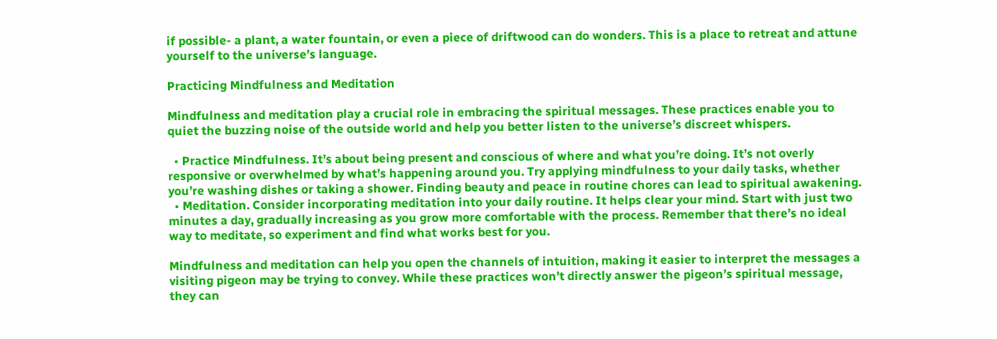if possible- a plant, a water fountain, or even a piece of driftwood can do wonders. This is a place to retreat and attune yourself to the universe’s language.

Practicing Mindfulness and Meditation

Mindfulness and meditation play a crucial role in embracing the spiritual messages. These practices enable you to quiet the buzzing noise of the outside world and help you better listen to the universe’s discreet whispers.

  • Practice Mindfulness. It’s about being present and conscious of where and what you’re doing. It’s not overly responsive or overwhelmed by what’s happening around you. Try applying mindfulness to your daily tasks, whether you’re washing dishes or taking a shower. Finding beauty and peace in routine chores can lead to spiritual awakening.
  • Meditation. Consider incorporating meditation into your daily routine. It helps clear your mind. Start with just two minutes a day, gradually increasing as you grow more comfortable with the process. Remember that there’s no ideal way to meditate, so experiment and find what works best for you.

Mindfulness and meditation can help you open the channels of intuition, making it easier to interpret the messages a visiting pigeon may be trying to convey. While these practices won’t directly answer the pigeon’s spiritual message, they can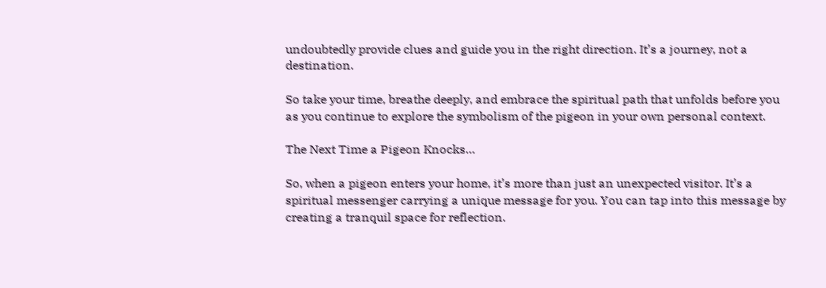undoubtedly provide clues and guide you in the right direction. It’s a journey, not a destination.

So take your time, breathe deeply, and embrace the spiritual path that unfolds before you as you continue to explore the symbolism of the pigeon in your own personal context.

The Next Time a Pigeon Knocks…

So, when a pigeon enters your home, it’s more than just an unexpected visitor. It’s a spiritual messenger carrying a unique message for you. You can tap into this message by creating a tranquil space for reflection.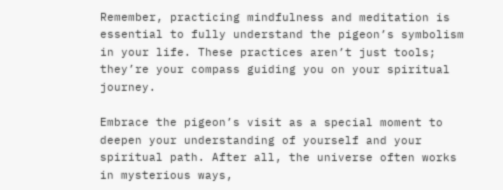Remember, practicing mindfulness and meditation is essential to fully understand the pigeon’s symbolism in your life. These practices aren’t just tools; they’re your compass guiding you on your spiritual journey.

Embrace the pigeon’s visit as a special moment to deepen your understanding of yourself and your spiritual path. After all, the universe often works in mysterious ways,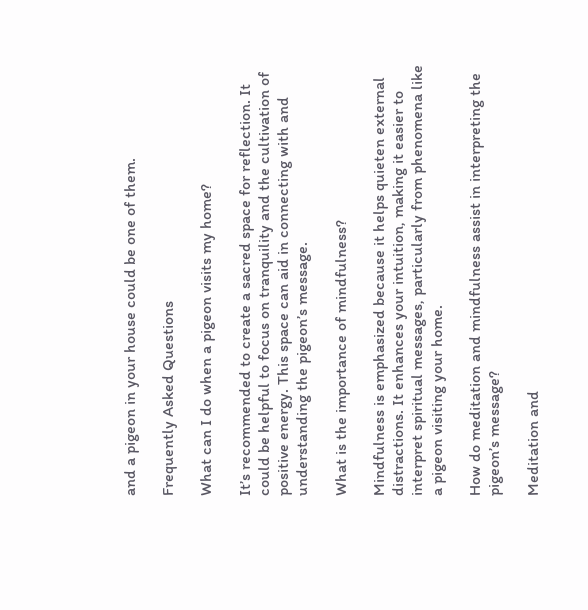and a pigeon in your house could be one of them.

Frequently Asked Questions

What can I do when a pigeon visits my home?

It’s recommended to create a sacred space for reflection. It could be helpful to focus on tranquility and the cultivation of positive energy. This space can aid in connecting with and understanding the pigeon’s message.

What is the importance of mindfulness?

Mindfulness is emphasized because it helps quieten external distractions. It enhances your intuition, making it easier to interpret spiritual messages, particularly from phenomena like a pigeon visiting your home.

How do meditation and mindfulness assist in interpreting the pigeon’s message?

Meditation and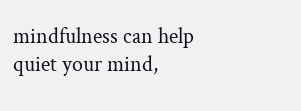mindfulness can help quiet your mind,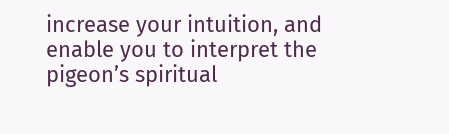increase your intuition, and enable you to interpret the pigeon’s spiritual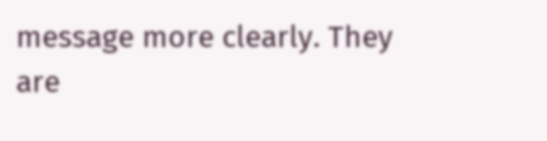message more clearly. They are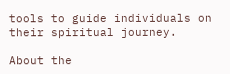tools to guide individuals on their spiritual journey.

About the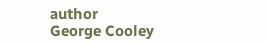author
George Cooley